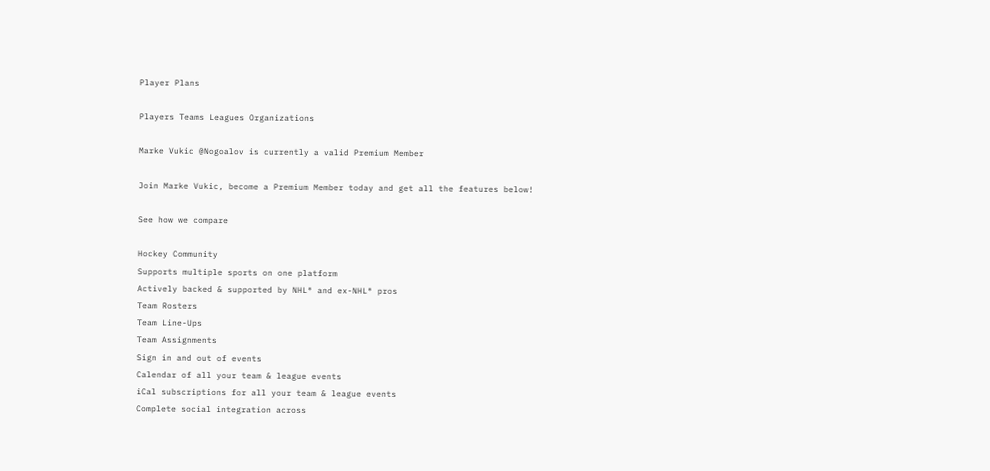Player Plans

Players Teams Leagues Organizations

Marke Vukic @Nogoalov is currently a valid Premium Member

Join Marke Vukic, become a Premium Member today and get all the features below!

See how we compare

Hockey Community
Supports multiple sports on one platform
Actively backed & supported by NHL® and ex-NHL® pros
Team Rosters
Team Line-Ups
Team Assignments
Sign in and out of events
Calendar of all your team & league events
iCal subscriptions for all your team & league events
Complete social integration across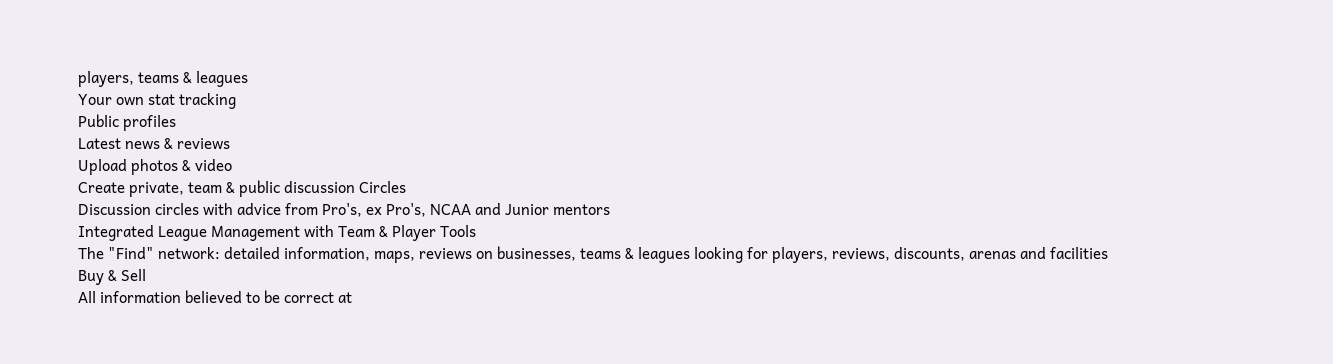players, teams & leagues
Your own stat tracking
Public profiles
Latest news & reviews
Upload photos & video
Create private, team & public discussion Circles
Discussion circles with advice from Pro's, ex Pro's, NCAA and Junior mentors
Integrated League Management with Team & Player Tools
The "Find" network: detailed information, maps, reviews on businesses, teams & leagues looking for players, reviews, discounts, arenas and facilities
Buy & Sell
All information believed to be correct at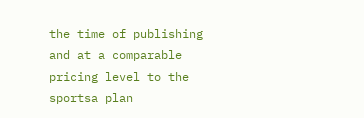the time of publishing and at a comparable pricing level to the sportsa plan